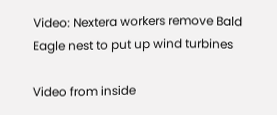Video: Nextera workers remove Bald Eagle nest to put up wind turbines

Video from inside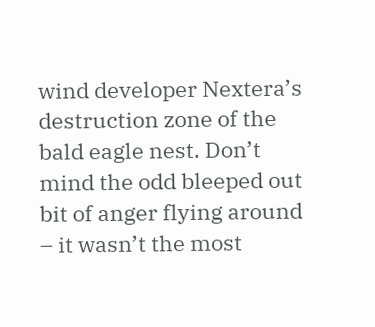wind developer Nextera’s destruction zone of the bald eagle nest. Don’t mind the odd bleeped out bit of anger flying around – it wasn’t the most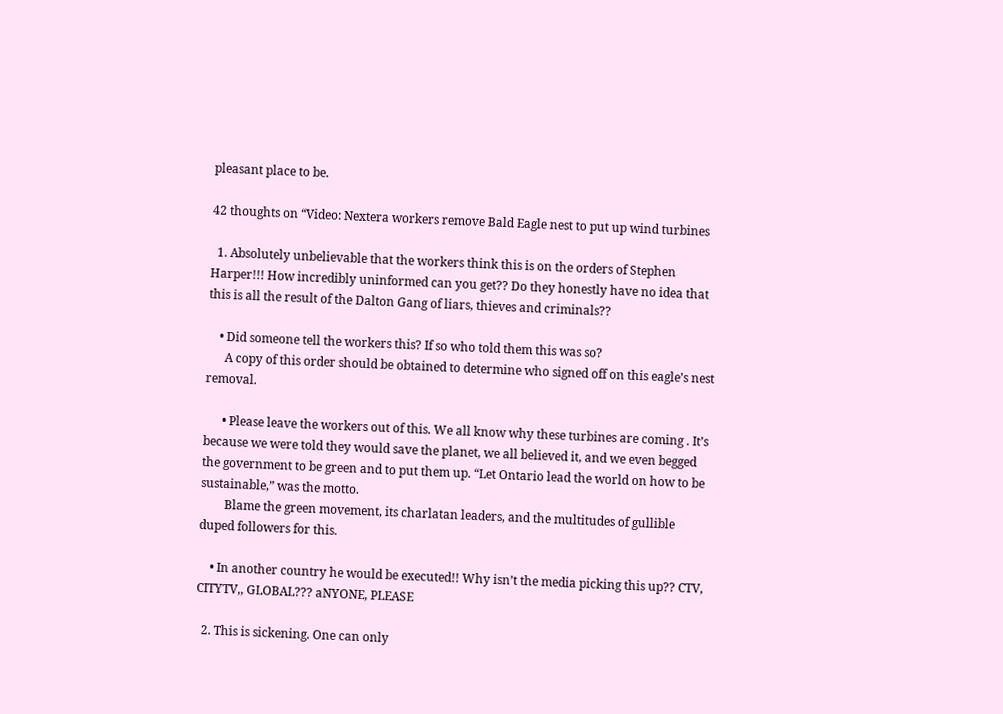pleasant place to be.

42 thoughts on “Video: Nextera workers remove Bald Eagle nest to put up wind turbines

  1. Absolutely unbelievable that the workers think this is on the orders of Stephen Harper!!! How incredibly uninformed can you get?? Do they honestly have no idea that this is all the result of the Dalton Gang of liars, thieves and criminals??

    • Did someone tell the workers this? If so who told them this was so?
      A copy of this order should be obtained to determine who signed off on this eagle’s nest removal.

      • Please leave the workers out of this. We all know why these turbines are coming . It’s because we were told they would save the planet, we all believed it, and we even begged the government to be green and to put them up. “Let Ontario lead the world on how to be sustainable,” was the motto.
        Blame the green movement, its charlatan leaders, and the multitudes of gullible duped followers for this.

    • In another country he would be executed!! Why isn’t the media picking this up?? CTV, CITYTV,, GLOBAL??? aNYONE, PLEASE

  2. This is sickening. One can only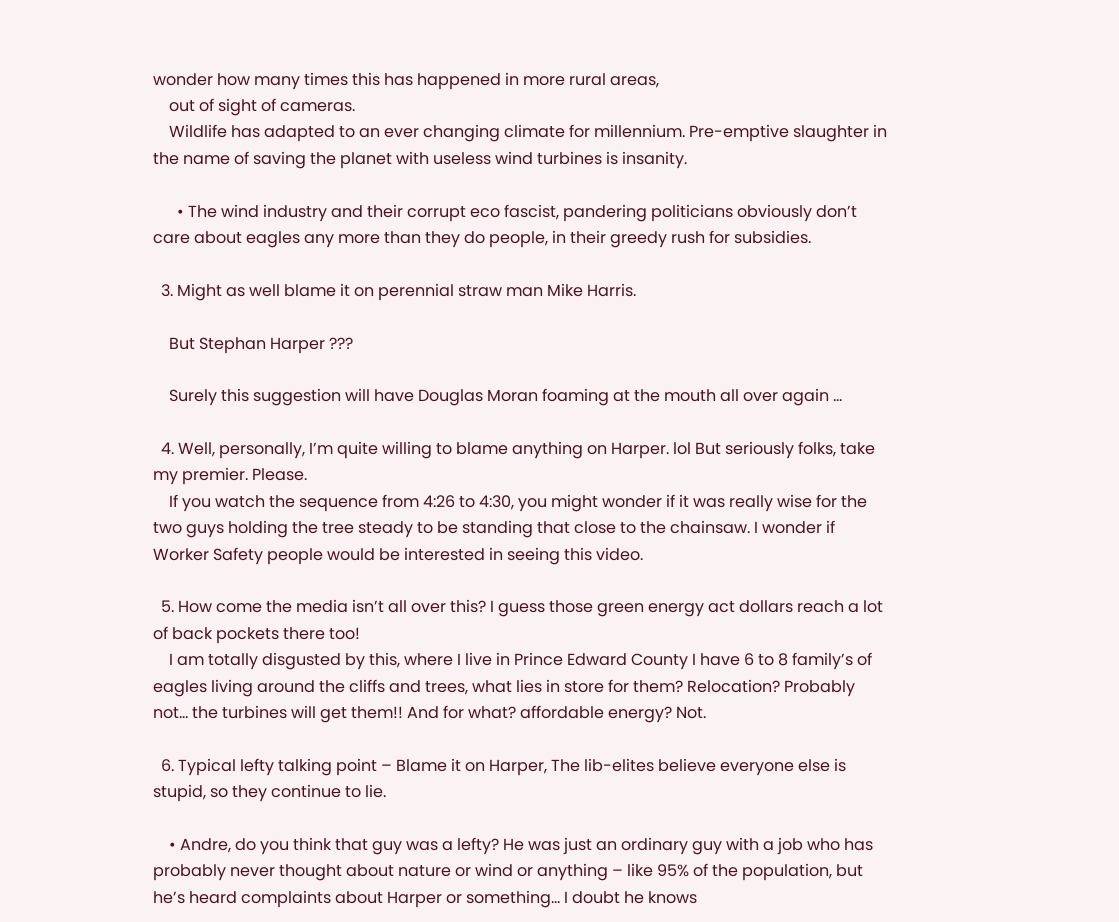wonder how many times this has happened in more rural areas,
    out of sight of cameras.
    Wildlife has adapted to an ever changing climate for millennium. Pre-emptive slaughter in the name of saving the planet with useless wind turbines is insanity.

      • The wind industry and their corrupt eco fascist, pandering politicians obviously don’t care about eagles any more than they do people, in their greedy rush for subsidies.

  3. Might as well blame it on perennial straw man Mike Harris.

    But Stephan Harper ???

    Surely this suggestion will have Douglas Moran foaming at the mouth all over again …

  4. Well, personally, I’m quite willing to blame anything on Harper. lol But seriously folks, take my premier. Please.
    If you watch the sequence from 4:26 to 4:30, you might wonder if it was really wise for the two guys holding the tree steady to be standing that close to the chainsaw. I wonder if Worker Safety people would be interested in seeing this video.

  5. How come the media isn’t all over this? I guess those green energy act dollars reach a lot of back pockets there too!
    I am totally disgusted by this, where I live in Prince Edward County I have 6 to 8 family’s of eagles living around the cliffs and trees, what lies in store for them? Relocation? Probably not… the turbines will get them!! And for what? affordable energy? Not.

  6. Typical lefty talking point – Blame it on Harper, The lib-elites believe everyone else is stupid, so they continue to lie.

    • Andre, do you think that guy was a lefty? He was just an ordinary guy with a job who has probably never thought about nature or wind or anything – like 95% of the population, but he’s heard complaints about Harper or something… I doubt he knows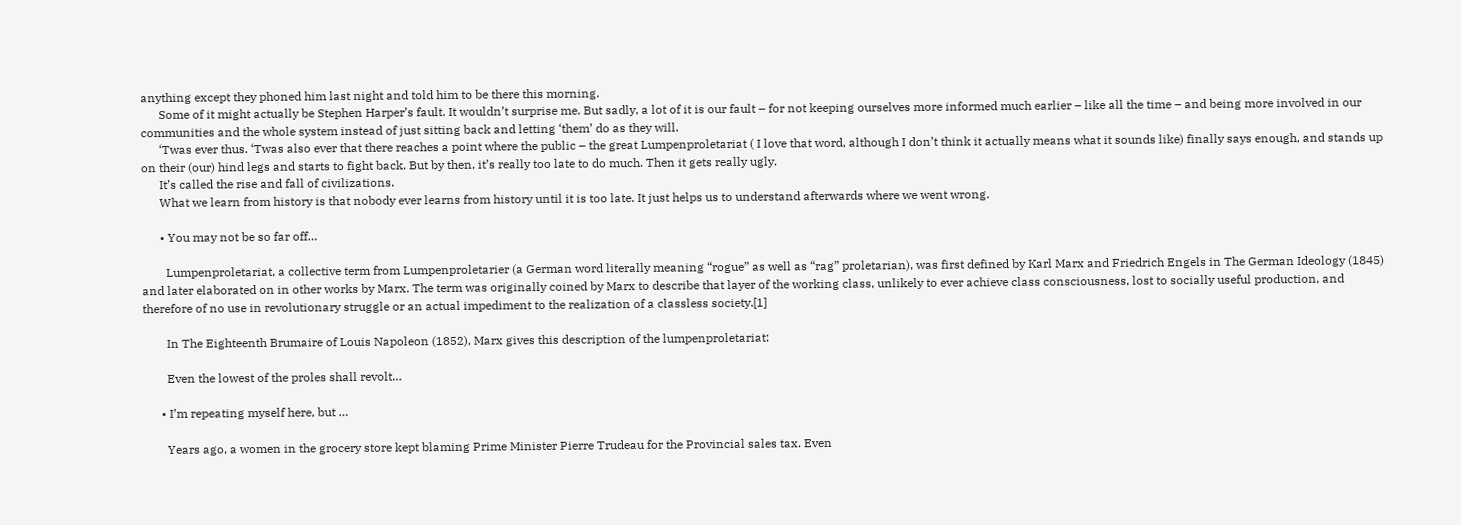anything except they phoned him last night and told him to be there this morning.
      Some of it might actually be Stephen Harper’s fault. It wouldn’t surprise me. But sadly, a lot of it is our fault – for not keeping ourselves more informed much earlier – like all the time – and being more involved in our communities and the whole system instead of just sitting back and letting ‘them’ do as they will.
      ‘Twas ever thus. ‘Twas also ever that there reaches a point where the public – the great Lumpenproletariat ( I love that word, although I don’t think it actually means what it sounds like) finally says enough, and stands up on their (our) hind legs and starts to fight back. But by then, it’s really too late to do much. Then it gets really ugly.
      It’s called the rise and fall of civilizations.
      What we learn from history is that nobody ever learns from history until it is too late. It just helps us to understand afterwards where we went wrong.

      • You may not be so far off…

        Lumpenproletariat, a collective term from Lumpenproletarier (a German word literally meaning “rogue” as well as “rag” proletarian), was first defined by Karl Marx and Friedrich Engels in The German Ideology (1845) and later elaborated on in other works by Marx. The term was originally coined by Marx to describe that layer of the working class, unlikely to ever achieve class consciousness, lost to socially useful production, and therefore of no use in revolutionary struggle or an actual impediment to the realization of a classless society.[1]

        In The Eighteenth Brumaire of Louis Napoleon (1852), Marx gives this description of the lumpenproletariat:

        Even the lowest of the proles shall revolt…

      • I’m repeating myself here, but …

        Years ago, a women in the grocery store kept blaming Prime Minister Pierre Trudeau for the Provincial sales tax. Even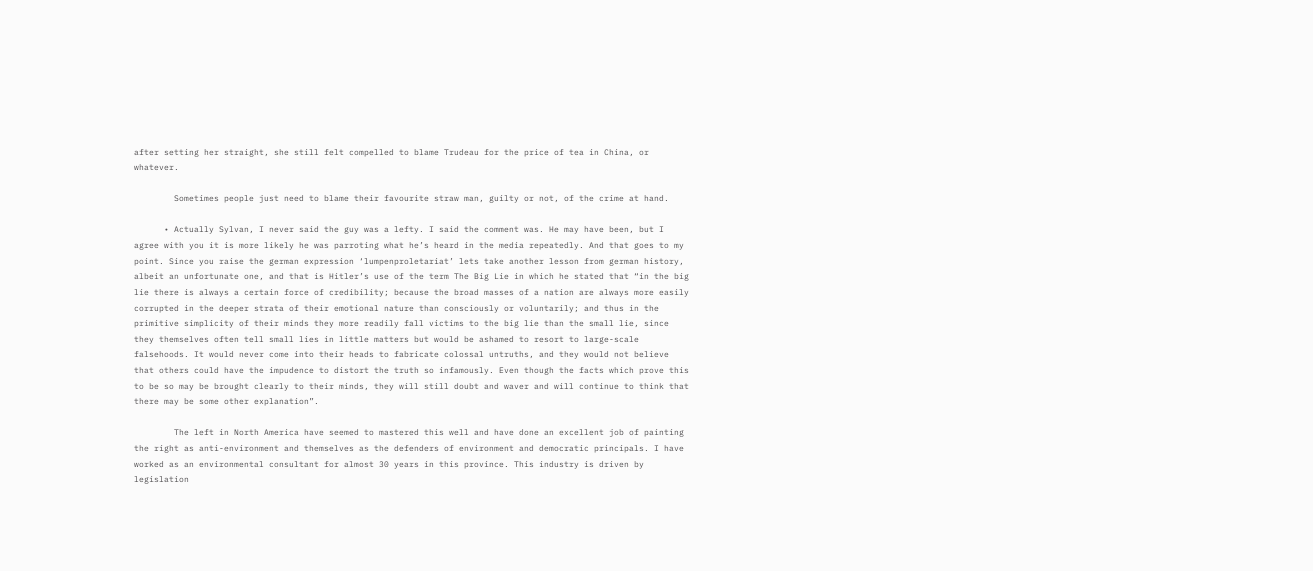after setting her straight, she still felt compelled to blame Trudeau for the price of tea in China, or whatever.

        Sometimes people just need to blame their favourite straw man, guilty or not, of the crime at hand.

      • Actually Sylvan, I never said the guy was a lefty. I said the comment was. He may have been, but I agree with you it is more likely he was parroting what he’s heard in the media repeatedly. And that goes to my point. Since you raise the german expression ‘lumpenproletariat’ lets take another lesson from german history, albeit an unfortunate one, and that is Hitler’s use of the term The Big Lie in which he stated that “in the big lie there is always a certain force of credibility; because the broad masses of a nation are always more easily corrupted in the deeper strata of their emotional nature than consciously or voluntarily; and thus in the primitive simplicity of their minds they more readily fall victims to the big lie than the small lie, since they themselves often tell small lies in little matters but would be ashamed to resort to large-scale falsehoods. It would never come into their heads to fabricate colossal untruths, and they would not believe that others could have the impudence to distort the truth so infamously. Even though the facts which prove this to be so may be brought clearly to their minds, they will still doubt and waver and will continue to think that there may be some other explanation”.

        The left in North America have seemed to mastered this well and have done an excellent job of painting the right as anti-environment and themselves as the defenders of environment and democratic principals. I have worked as an environmental consultant for almost 30 years in this province. This industry is driven by legislation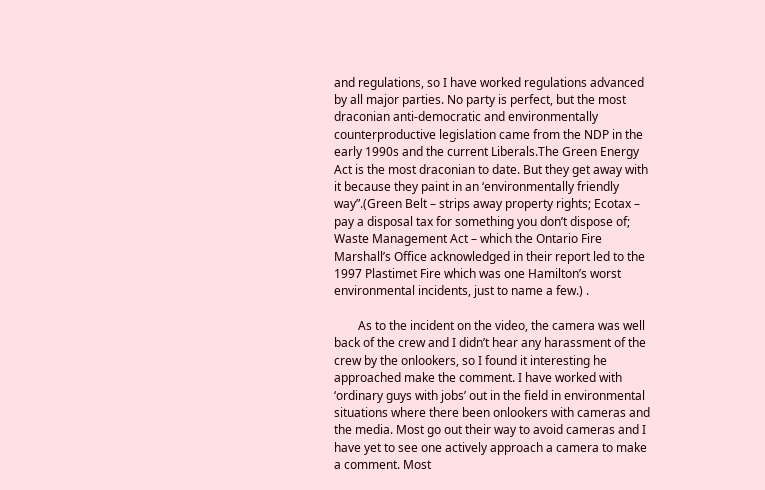and regulations, so I have worked regulations advanced by all major parties. No party is perfect, but the most draconian anti-democratic and environmentally counterproductive legislation came from the NDP in the early 1990s and the current Liberals.The Green Energy Act is the most draconian to date. But they get away with it because they paint in an ‘environmentally friendly way”.(Green Belt – strips away property rights; Ecotax – pay a disposal tax for something you don’t dispose of; Waste Management Act – which the Ontario Fire Marshall’s Office acknowledged in their report led to the 1997 Plastimet Fire which was one Hamilton’s worst environmental incidents, just to name a few.) .

        As to the incident on the video, the camera was well back of the crew and I didn’t hear any harassment of the crew by the onlookers, so I found it interesting he approached make the comment. I have worked with ‘ordinary guys with jobs’ out in the field in environmental situations where there been onlookers with cameras and the media. Most go out their way to avoid cameras and I have yet to see one actively approach a camera to make a comment. Most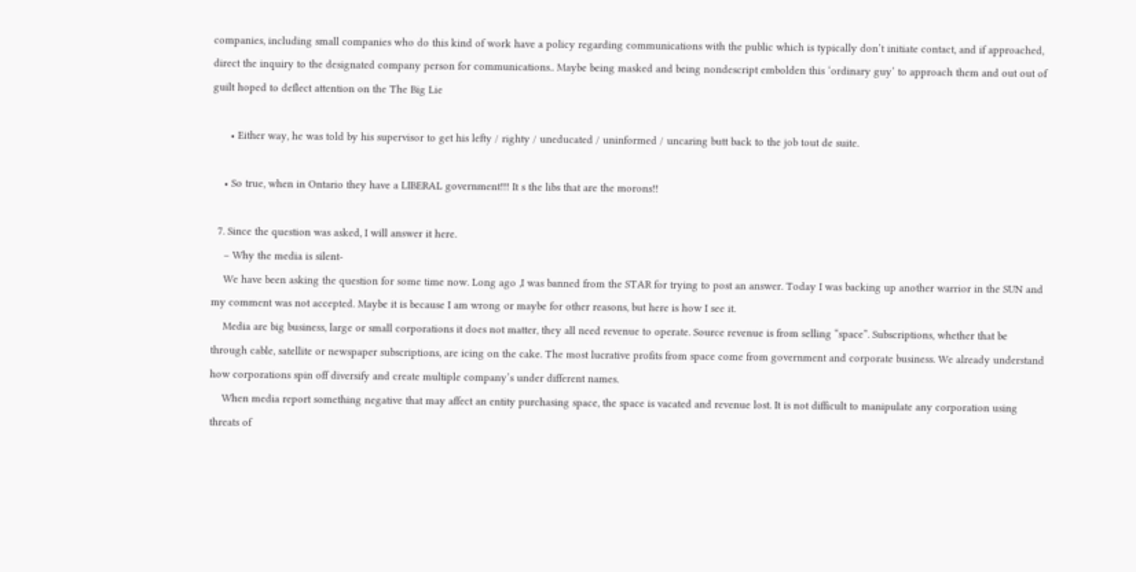companies, including small companies who do this kind of work have a policy regarding communications with the public which is typically don’t initiate contact, and if approached, direct the inquiry to the designated company person for communications.. Maybe being masked and being nondescript embolden this ‘ordinary guy’ to approach them and out out of guilt hoped to deflect attention on the The Big Lie

      • Either way, he was told by his supervisor to get his lefty / righty / uneducated / uninformed / uncaring butt back to the job tout de suite.

    • So true, when in Ontario they have a LIBERAL government!!! It s the libs that are the morons!!

  7. Since the question was asked, I will answer it here.
    – Why the media is silent-
    We have been asking the question for some time now. Long ago ,I was banned from the STAR for trying to post an answer. Today I was backing up another warrior in the SUN and my comment was not accepted. Maybe it is because I am wrong or maybe for other reasons, but here is how I see it.
    Media are big business, large or small corporations it does not matter, they all need revenue to operate. Source revenue is from selling “space”. Subscriptions, whether that be through cable, satellite or newspaper subscriptions, are icing on the cake. The most lucrative profits from space come from government and corporate business. We already understand how corporations spin off diversify and create multiple company’s under different names.
    When media report something negative that may affect an entity purchasing space, the space is vacated and revenue lost. It is not difficult to manipulate any corporation using threats of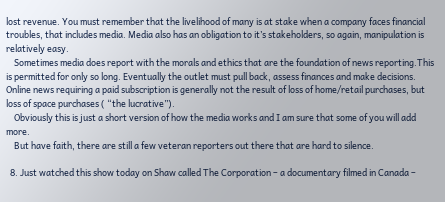lost revenue. You must remember that the livelihood of many is at stake when a company faces financial troubles, that includes media. Media also has an obligation to it’s stakeholders, so again, manipulation is relatively easy.
    Sometimes media does report with the morals and ethics that are the foundation of news reporting.This is permitted for only so long. Eventually the outlet must pull back, assess finances and make decisions. Online news requiring a paid subscription is generally not the result of loss of home/retail purchases, but loss of space purchases ( “the lucrative”).
    Obviously this is just a short version of how the media works and I am sure that some of you will add more.
    But have faith, there are still a few veteran reporters out there that are hard to silence.

  8. Just watched this show today on Shaw called The Corporation – a documentary filmed in Canada –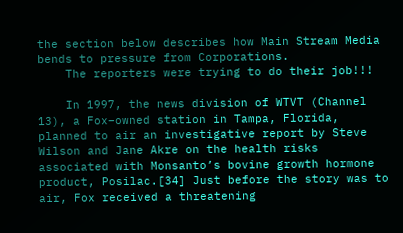the section below describes how Main Stream Media bends to pressure from Corporations.
    The reporters were trying to do their job!!!

    In 1997, the news division of WTVT (Channel 13), a Fox–owned station in Tampa, Florida, planned to air an investigative report by Steve Wilson and Jane Akre on the health risks associated with Monsanto’s bovine growth hormone product, Posilac.[34] Just before the story was to air, Fox received a threatening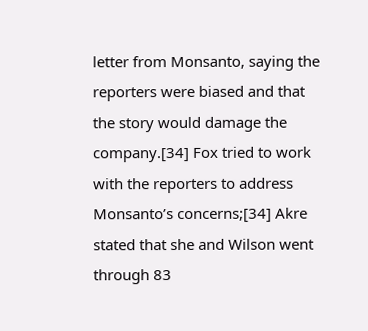letter from Monsanto, saying the reporters were biased and that the story would damage the company.[34] Fox tried to work with the reporters to address Monsanto’s concerns;[34] Akre stated that she and Wilson went through 83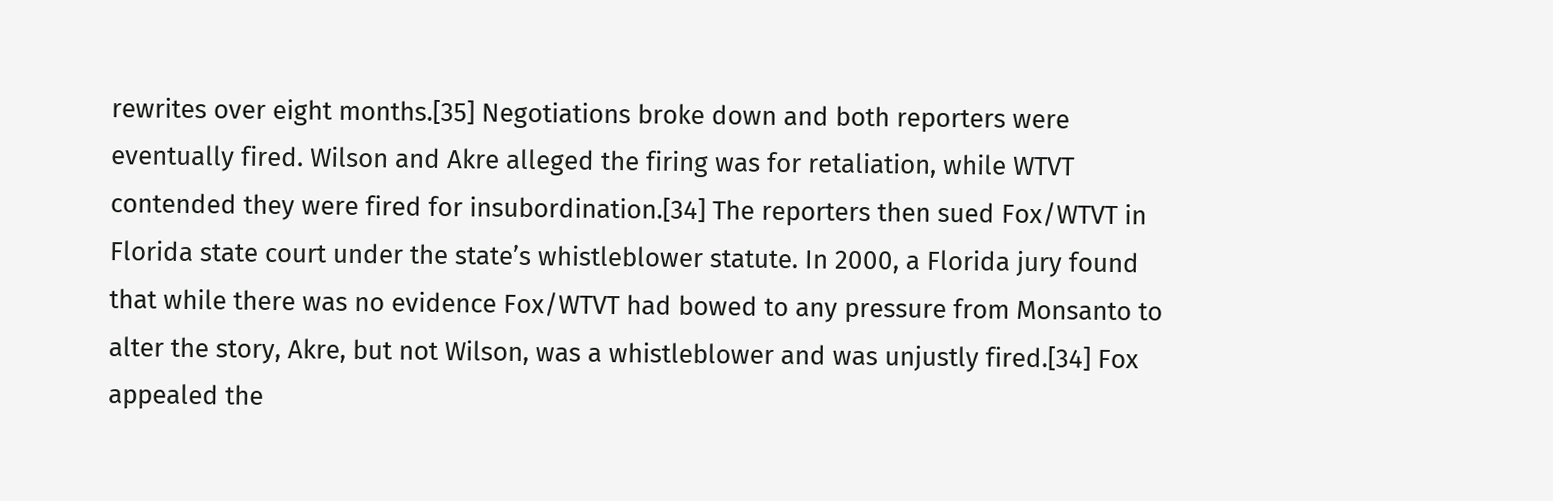rewrites over eight months.[35] Negotiations broke down and both reporters were eventually fired. Wilson and Akre alleged the firing was for retaliation, while WTVT contended they were fired for insubordination.[34] The reporters then sued Fox/WTVT in Florida state court under the state’s whistleblower statute. In 2000, a Florida jury found that while there was no evidence Fox/WTVT had bowed to any pressure from Monsanto to alter the story, Akre, but not Wilson, was a whistleblower and was unjustly fired.[34] Fox appealed the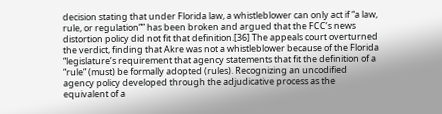decision stating that under Florida law, a whistleblower can only act if “a law, rule, or regulation”” has been broken and argued that the FCC’s news distortion policy did not fit that definition.[36] The appeals court overturned the verdict, finding that Akre was not a whistleblower because of the Florida “legislature’s requirement that agency statements that fit the definition of a “rule” (must) be formally adopted (rules). Recognizing an uncodified agency policy developed through the adjudicative process as the equivalent of a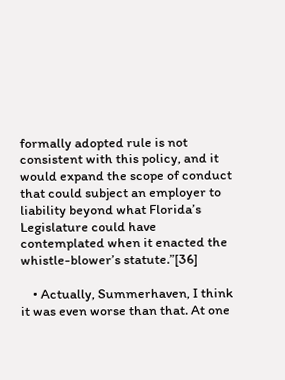formally adopted rule is not consistent with this policy, and it would expand the scope of conduct that could subject an employer to liability beyond what Florida’s Legislature could have contemplated when it enacted the whistle-blower’s statute.”[36]

    • Actually, Summerhaven, I think it was even worse than that. At one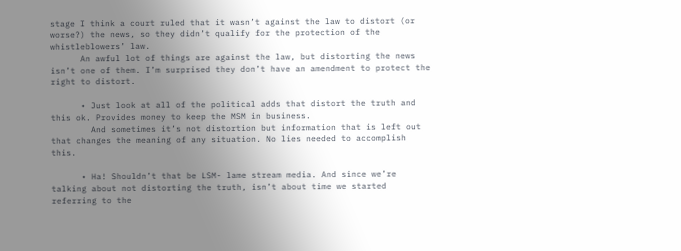stage I think a court ruled that it wasn’t against the law to distort (or worse?) the news, so they didn’t qualify for the protection of the whistleblowers’ law.
      An awful lot of things are against the law, but distorting the news isn’t one of them. I’m surprised they don’t have an amendment to protect the right to distort.

      • Just look at all of the political adds that distort the truth and this ok. Provides money to keep the MSM in business.
        And sometimes it’s not distortion but information that is left out that changes the meaning of any situation. No lies needed to accomplish this.

      • Ha! Shouldn’t that be LSM- lame stream media. And since we’re talking about not distorting the truth, isn’t about time we started referring to the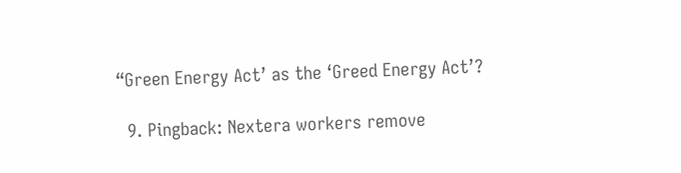“Green Energy Act’ as the ‘Greed Energy Act’?

  9. Pingback: Nextera workers remove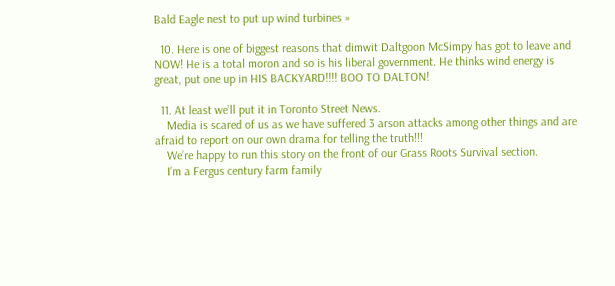Bald Eagle nest to put up wind turbines »

  10. Here is one of biggest reasons that dimwit Daltgoon McSimpy has got to leave and NOW! He is a total moron and so is his liberal government. He thinks wind energy is great, put one up in HIS BACKYARD!!!! BOO TO DALTON!

  11. At least we’ll put it in Toronto Street News.
    Media is scared of us as we have suffered 3 arson attacks among other things and are afraid to report on our own drama for telling the truth!!!
    We’re happy to run this story on the front of our Grass Roots Survival section.
    I’m a Fergus century farm family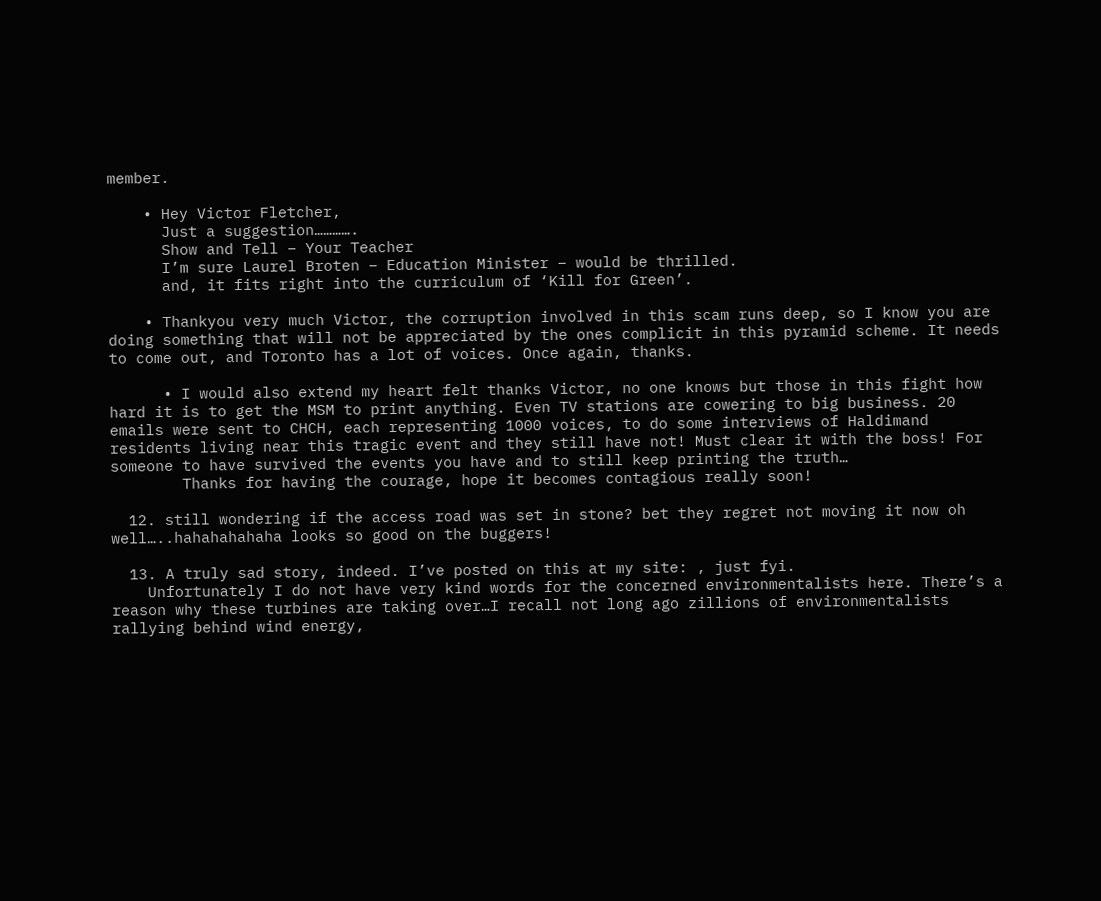member.

    • Hey Victor Fletcher,
      Just a suggestion………….
      Show and Tell – Your Teacher
      I’m sure Laurel Broten – Education Minister – would be thrilled.
      and, it fits right into the curriculum of ‘Kill for Green’.

    • Thankyou very much Victor, the corruption involved in this scam runs deep, so I know you are doing something that will not be appreciated by the ones complicit in this pyramid scheme. It needs to come out, and Toronto has a lot of voices. Once again, thanks.

      • I would also extend my heart felt thanks Victor, no one knows but those in this fight how hard it is to get the MSM to print anything. Even TV stations are cowering to big business. 20 emails were sent to CHCH, each representing 1000 voices, to do some interviews of Haldimand residents living near this tragic event and they still have not! Must clear it with the boss! For someone to have survived the events you have and to still keep printing the truth…
        Thanks for having the courage, hope it becomes contagious really soon!

  12. still wondering if the access road was set in stone? bet they regret not moving it now oh well…..hahahahahaha looks so good on the buggers!

  13. A truly sad story, indeed. I’ve posted on this at my site: , just fyi.
    Unfortunately I do not have very kind words for the concerned environmentalists here. There’s a reason why these turbines are taking over…I recall not long ago zillions of environmentalists rallying behind wind energy,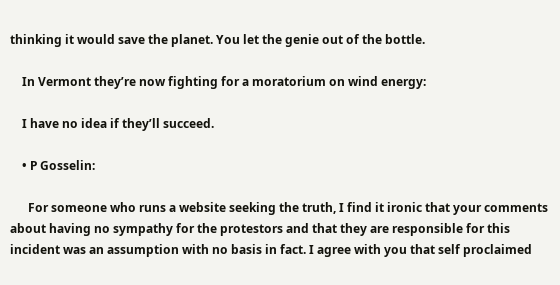thinking it would save the planet. You let the genie out of the bottle.

    In Vermont they’re now fighting for a moratorium on wind energy:

    I have no idea if they’ll succeed.

    • P Gosselin:

      For someone who runs a website seeking the truth, I find it ironic that your comments about having no sympathy for the protestors and that they are responsible for this incident was an assumption with no basis in fact. I agree with you that self proclaimed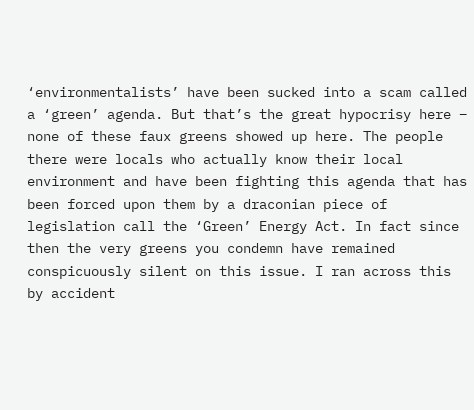‘environmentalists’ have been sucked into a scam called a ‘green’ agenda. But that’s the great hypocrisy here – none of these faux greens showed up here. The people there were locals who actually know their local environment and have been fighting this agenda that has been forced upon them by a draconian piece of legislation call the ‘Green’ Energy Act. In fact since then the very greens you condemn have remained conspicuously silent on this issue. I ran across this by accident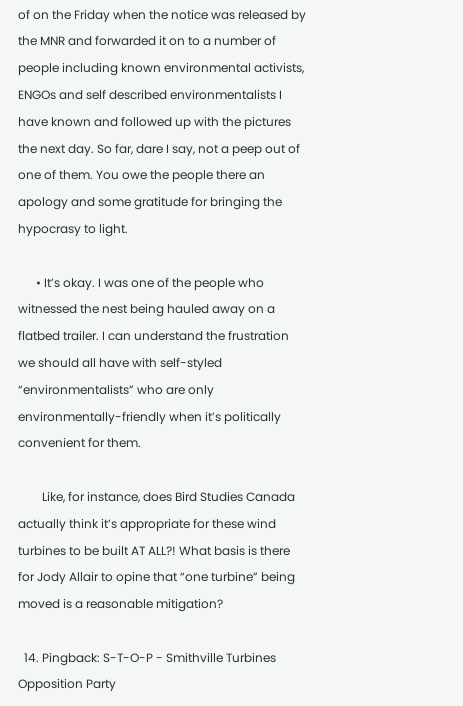of on the Friday when the notice was released by the MNR and forwarded it on to a number of people including known environmental activists, ENGOs and self described environmentalists I have known and followed up with the pictures the next day. So far, dare I say, not a peep out of one of them. You owe the people there an apology and some gratitude for bringing the hypocrasy to light.

      • It’s okay. I was one of the people who witnessed the nest being hauled away on a flatbed trailer. I can understand the frustration we should all have with self-styled “environmentalists” who are only environmentally-friendly when it’s politically convenient for them.

        Like, for instance, does Bird Studies Canada actually think it’s appropriate for these wind turbines to be built AT ALL?! What basis is there for Jody Allair to opine that “one turbine” being moved is a reasonable mitigation?

  14. Pingback: S-T-O-P - Smithville Turbines Opposition Party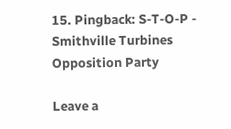15. Pingback: S-T-O-P - Smithville Turbines Opposition Party

Leave a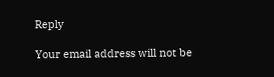Reply

Your email address will not be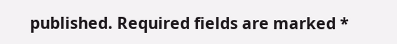published. Required fields are marked *